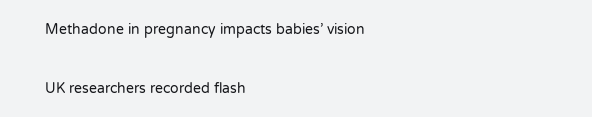Methadone in pregnancy impacts babies’ vision

UK researchers recorded flash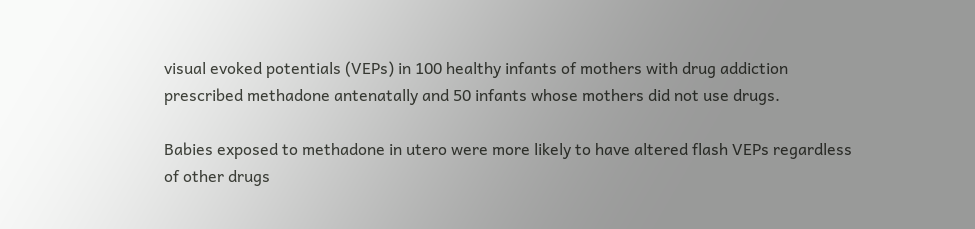visual evoked potentials (VEPs) in 100 healthy infants of mothers with drug addiction prescribed methadone antenatally and 50 infants whose mothers did not use drugs.

Babies exposed to methadone in utero were more likely to have altered flash VEPs regardless of other drugs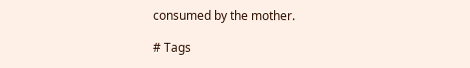consumed by the mother.

# Tags